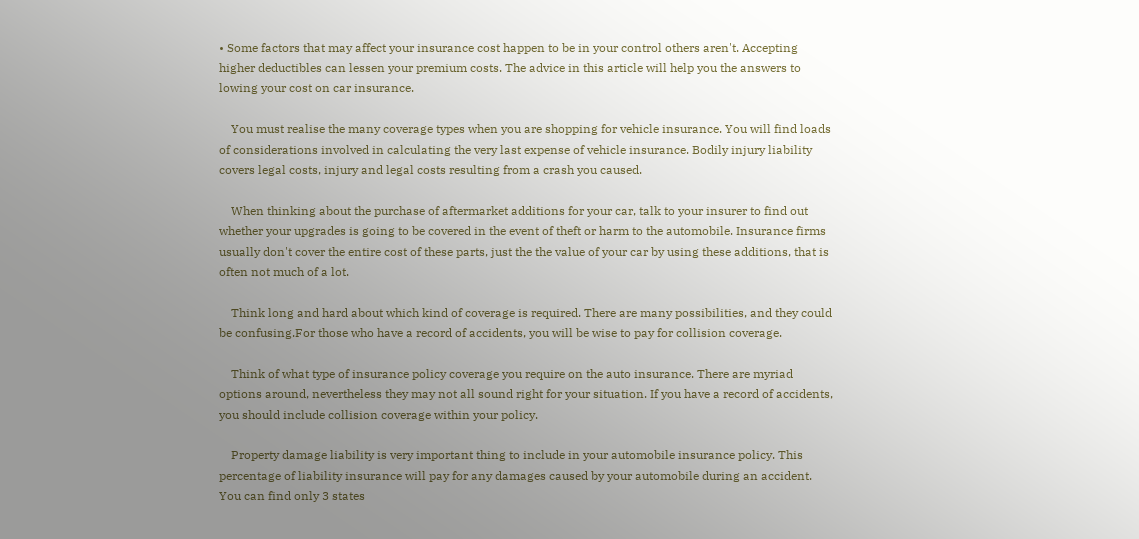• Some factors that may affect your insurance cost happen to be in your control others aren't. Accepting higher deductibles can lessen your premium costs. The advice in this article will help you the answers to lowing your cost on car insurance.

    You must realise the many coverage types when you are shopping for vehicle insurance. You will find loads of considerations involved in calculating the very last expense of vehicle insurance. Bodily injury liability covers legal costs, injury and legal costs resulting from a crash you caused.

    When thinking about the purchase of aftermarket additions for your car, talk to your insurer to find out whether your upgrades is going to be covered in the event of theft or harm to the automobile. Insurance firms usually don't cover the entire cost of these parts, just the the value of your car by using these additions, that is often not much of a lot.

    Think long and hard about which kind of coverage is required. There are many possibilities, and they could be confusing.For those who have a record of accidents, you will be wise to pay for collision coverage.

    Think of what type of insurance policy coverage you require on the auto insurance. There are myriad options around, nevertheless they may not all sound right for your situation. If you have a record of accidents, you should include collision coverage within your policy.

    Property damage liability is very important thing to include in your automobile insurance policy. This percentage of liability insurance will pay for any damages caused by your automobile during an accident. You can find only 3 states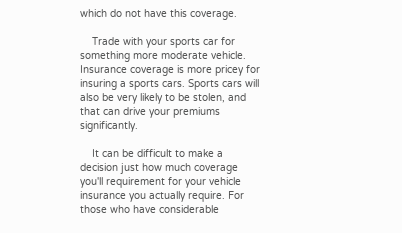which do not have this coverage.

    Trade with your sports car for something more moderate vehicle. Insurance coverage is more pricey for insuring a sports cars. Sports cars will also be very likely to be stolen, and that can drive your premiums significantly.

    It can be difficult to make a decision just how much coverage you'll requirement for your vehicle insurance you actually require. For those who have considerable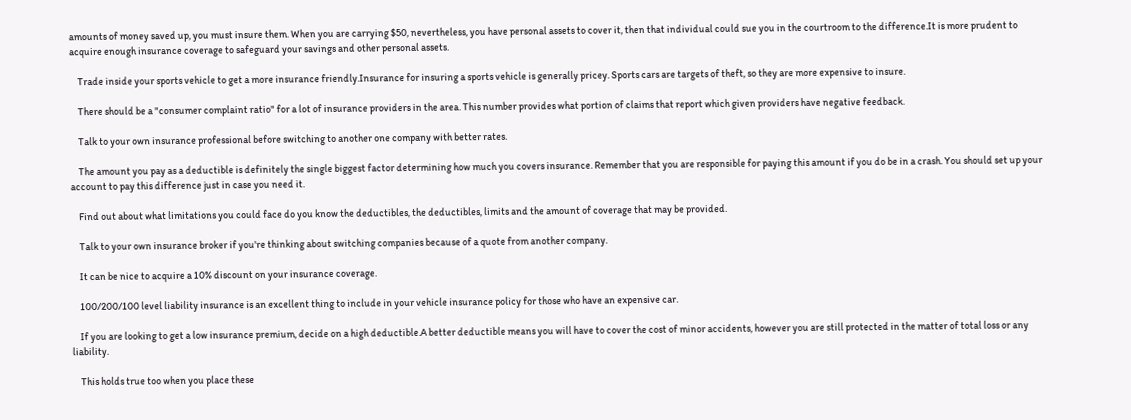amounts of money saved up, you must insure them. When you are carrying $50, nevertheless, you have personal assets to cover it, then that individual could sue you in the courtroom to the difference.It is more prudent to acquire enough insurance coverage to safeguard your savings and other personal assets.

    Trade inside your sports vehicle to get a more insurance friendly.Insurance for insuring a sports vehicle is generally pricey. Sports cars are targets of theft, so they are more expensive to insure.

    There should be a "consumer complaint ratio" for a lot of insurance providers in the area. This number provides what portion of claims that report which given providers have negative feedback.

    Talk to your own insurance professional before switching to another one company with better rates.

    The amount you pay as a deductible is definitely the single biggest factor determining how much you covers insurance. Remember that you are responsible for paying this amount if you do be in a crash. You should set up your account to pay this difference just in case you need it.

    Find out about what limitations you could face do you know the deductibles, the deductibles, limits and the amount of coverage that may be provided.

    Talk to your own insurance broker if you're thinking about switching companies because of a quote from another company.

    It can be nice to acquire a 10% discount on your insurance coverage.

    100/200/100 level liability insurance is an excellent thing to include in your vehicle insurance policy for those who have an expensive car.

    If you are looking to get a low insurance premium, decide on a high deductible.A better deductible means you will have to cover the cost of minor accidents, however you are still protected in the matter of total loss or any liability.

    This holds true too when you place these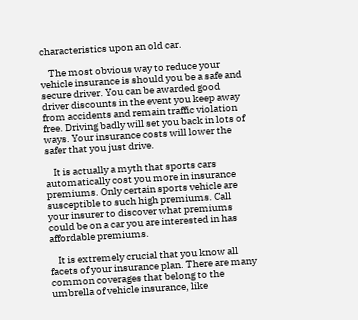characteristics upon an old car.

    The most obvious way to reduce your vehicle insurance is should you be a safe and secure driver. You can be awarded good driver discounts in the event you keep away from accidents and remain traffic violation free. Driving badly will set you back in lots of ways. Your insurance costs will lower the safer that you just drive.

    It is actually a myth that sports cars automatically cost you more in insurance premiums. Only certain sports vehicle are susceptible to such high premiums. Call your insurer to discover what premiums could be on a car you are interested in has affordable premiums.

    It is extremely crucial that you know all facets of your insurance plan. There are many common coverages that belong to the umbrella of vehicle insurance, like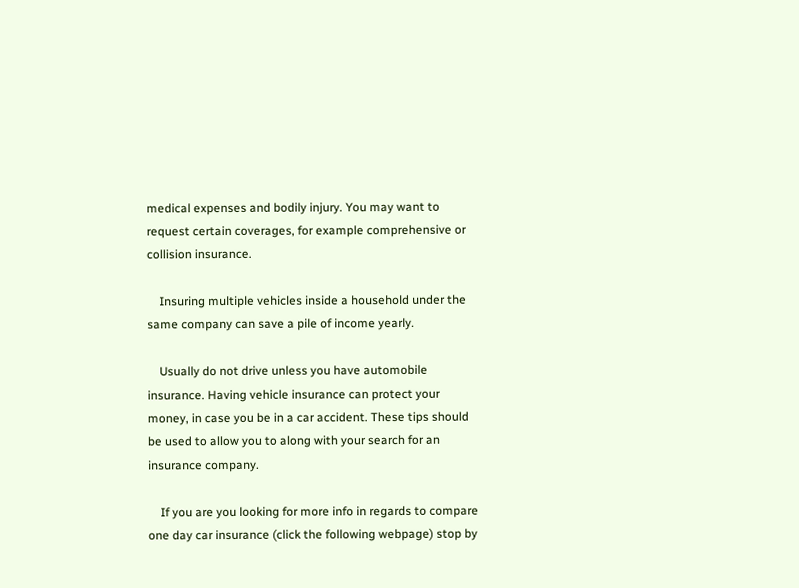medical expenses and bodily injury. You may want to request certain coverages, for example comprehensive or collision insurance.

    Insuring multiple vehicles inside a household under the same company can save a pile of income yearly.

    Usually do not drive unless you have automobile insurance. Having vehicle insurance can protect your money, in case you be in a car accident. These tips should be used to allow you to along with your search for an insurance company.

    If you are you looking for more info in regards to compare one day car insurance (click the following webpage) stop by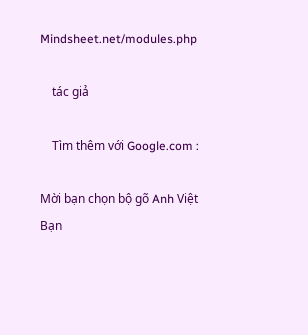Mindsheet.net/modules.php

    tác giả

    Tìm thêm với Google.com :

Mời bạn chọn bộ gõ Anh Việt
Bạn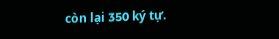còn lại 350 ký tự.